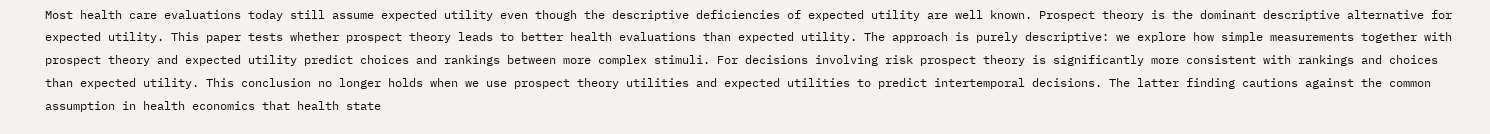Most health care evaluations today still assume expected utility even though the descriptive deficiencies of expected utility are well known. Prospect theory is the dominant descriptive alternative for expected utility. This paper tests whether prospect theory leads to better health evaluations than expected utility. The approach is purely descriptive: we explore how simple measurements together with prospect theory and expected utility predict choices and rankings between more complex stimuli. For decisions involving risk prospect theory is significantly more consistent with rankings and choices than expected utility. This conclusion no longer holds when we use prospect theory utilities and expected utilities to predict intertemporal decisions. The latter finding cautions against the common assumption in health economics that health state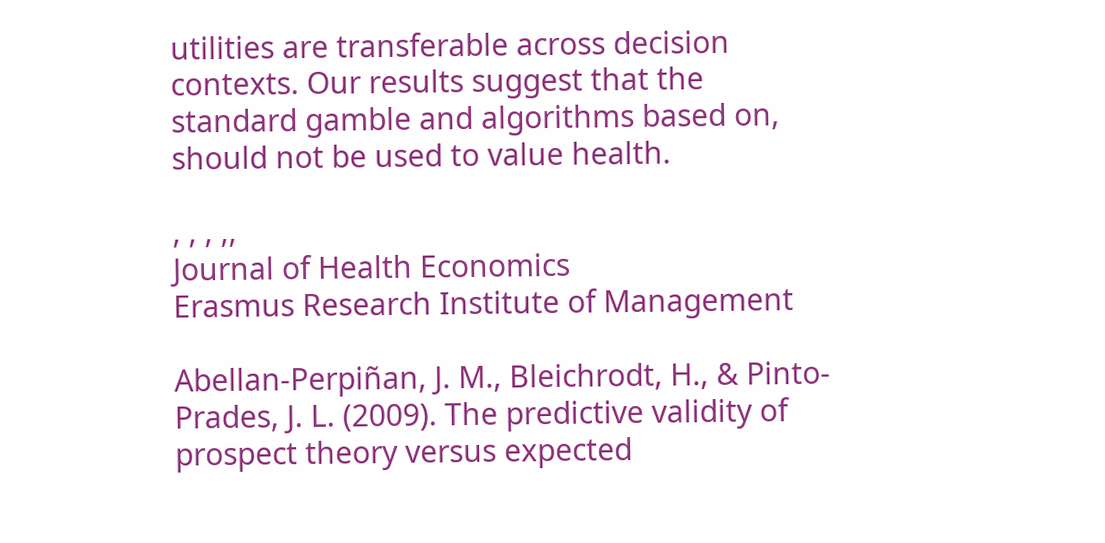utilities are transferable across decision contexts. Our results suggest that the standard gamble and algorithms based on, should not be used to value health.

, , , ,,
Journal of Health Economics
Erasmus Research Institute of Management

Abellan-Perpiñan, J. M., Bleichrodt, H., & Pinto-Prades, J. L. (2009). The predictive validity of prospect theory versus expected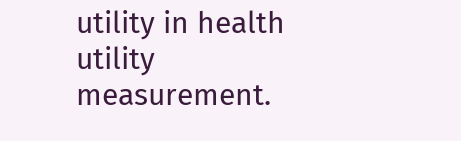utility in health utility measurement.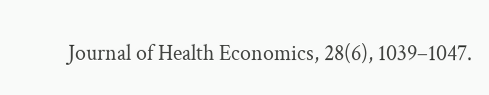Journal of Health Economics, 28(6), 1039–1047.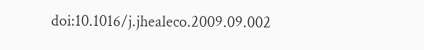doi:10.1016/j.jhealeco.2009.09.002